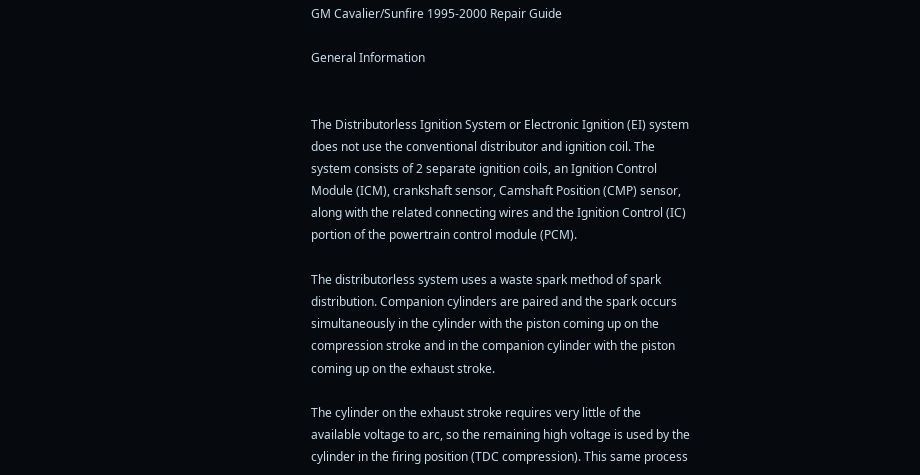GM Cavalier/Sunfire 1995-2000 Repair Guide

General Information


The Distributorless Ignition System or Electronic Ignition (EI) system does not use the conventional distributor and ignition coil. The system consists of 2 separate ignition coils, an Ignition Control Module (ICM), crankshaft sensor, Camshaft Position (CMP) sensor, along with the related connecting wires and the Ignition Control (IC) portion of the powertrain control module (PCM).

The distributorless system uses a waste spark method of spark distribution. Companion cylinders are paired and the spark occurs simultaneously in the cylinder with the piston coming up on the compression stroke and in the companion cylinder with the piston coming up on the exhaust stroke.

The cylinder on the exhaust stroke requires very little of the available voltage to arc, so the remaining high voltage is used by the cylinder in the firing position (TDC compression). This same process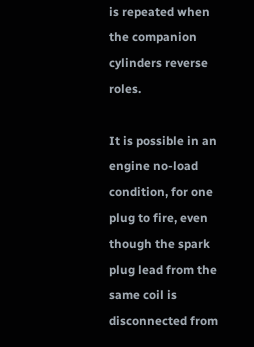is repeated when the companion cylinders reverse roles.

It is possible in an engine no-load condition, for one plug to fire, even though the spark plug lead from the same coil is disconnected from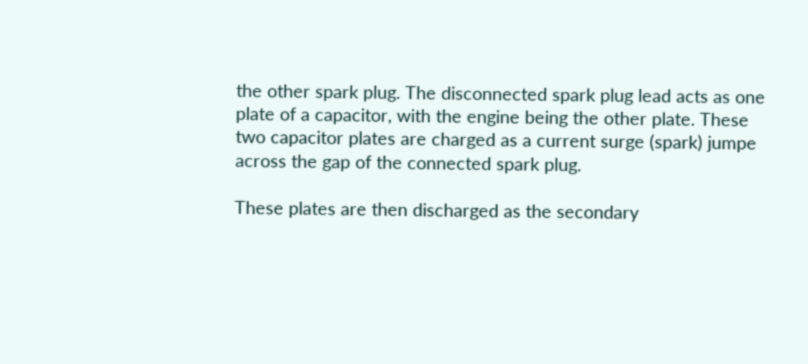the other spark plug. The disconnected spark plug lead acts as one plate of a capacitor, with the engine being the other plate. These two capacitor plates are charged as a current surge (spark) jumpe across the gap of the connected spark plug.

These plates are then discharged as the secondary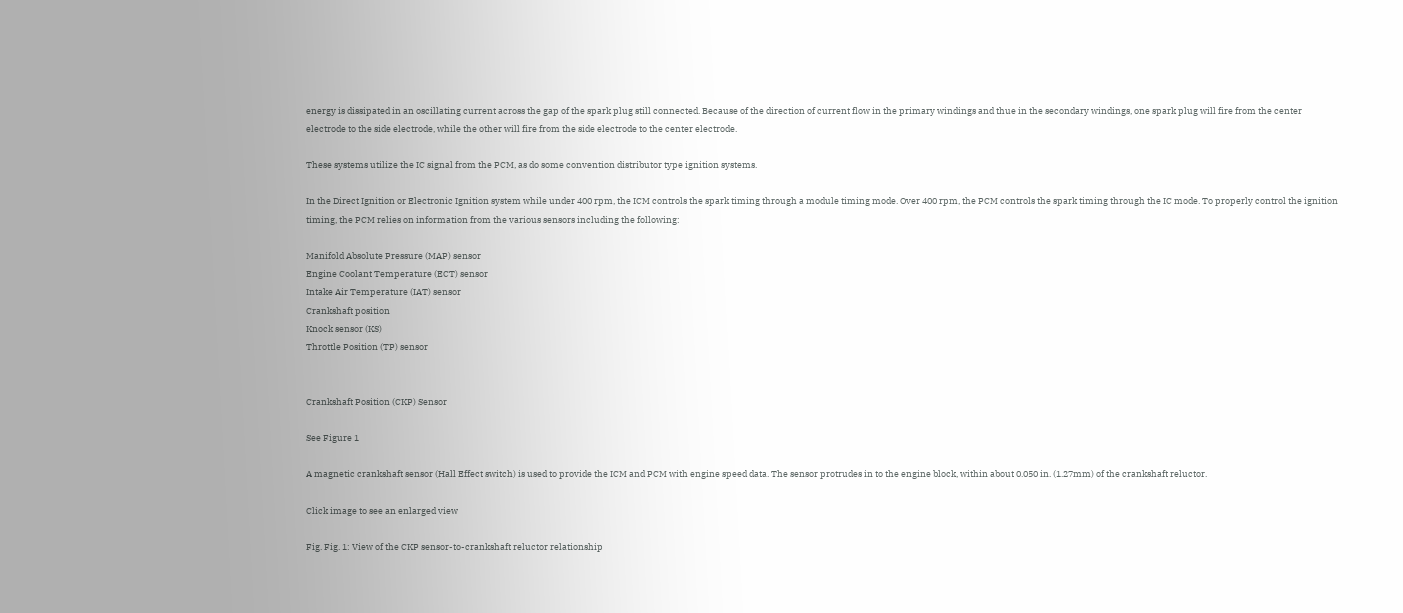energy is dissipated in an oscillating current across the gap of the spark plug still connected. Because of the direction of current flow in the primary windings and thue in the secondary windings, one spark plug will fire from the center electrode to the side electrode, while the other will fire from the side electrode to the center electrode.

These systems utilize the IC signal from the PCM, as do some convention distributor type ignition systems.

In the Direct Ignition or Electronic Ignition system while under 400 rpm, the ICM controls the spark timing through a module timing mode. Over 400 rpm, the PCM controls the spark timing through the IC mode. To properly control the ignition timing, the PCM relies on information from the various sensors including the following:

Manifold Absolute Pressure (MAP) sensor
Engine Coolant Temperature (ECT) sensor
Intake Air Temperature (IAT) sensor
Crankshaft position
Knock sensor (KS)
Throttle Position (TP) sensor


Crankshaft Position (CKP) Sensor

See Figure 1

A magnetic crankshaft sensor (Hall Effect switch) is used to provide the ICM and PCM with engine speed data. The sensor protrudes in to the engine block, within about 0.050 in. (1.27mm) of the crankshaft reluctor.

Click image to see an enlarged view

Fig. Fig. 1: View of the CKP sensor-to-crankshaft reluctor relationship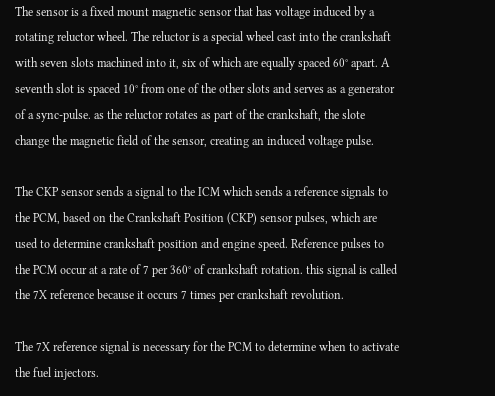The sensor is a fixed mount magnetic sensor that has voltage induced by a rotating reluctor wheel. The reluctor is a special wheel cast into the crankshaft with seven slots machined into it, six of which are equally spaced 60° apart. A seventh slot is spaced 10° from one of the other slots and serves as a generator of a sync-pulse. as the reluctor rotates as part of the crankshaft, the slote change the magnetic field of the sensor, creating an induced voltage pulse.

The CKP sensor sends a signal to the ICM which sends a reference signals to the PCM, based on the Crankshaft Position (CKP) sensor pulses, which are used to determine crankshaft position and engine speed. Reference pulses to the PCM occur at a rate of 7 per 360° of crankshaft rotation. this signal is called the 7X reference because it occurs 7 times per crankshaft revolution.

The 7X reference signal is necessary for the PCM to determine when to activate the fuel injectors.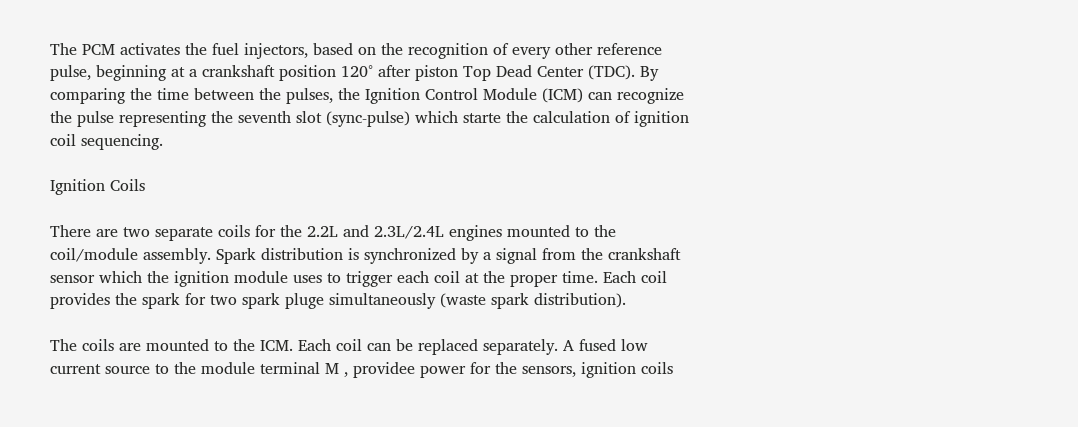The PCM activates the fuel injectors, based on the recognition of every other reference pulse, beginning at a crankshaft position 120° after piston Top Dead Center (TDC). By comparing the time between the pulses, the Ignition Control Module (ICM) can recognize the pulse representing the seventh slot (sync-pulse) which starte the calculation of ignition coil sequencing.

Ignition Coils

There are two separate coils for the 2.2L and 2.3L/2.4L engines mounted to the coil/module assembly. Spark distribution is synchronized by a signal from the crankshaft sensor which the ignition module uses to trigger each coil at the proper time. Each coil provides the spark for two spark pluge simultaneously (waste spark distribution).

The coils are mounted to the ICM. Each coil can be replaced separately. A fused low current source to the module terminal M , providee power for the sensors, ignition coils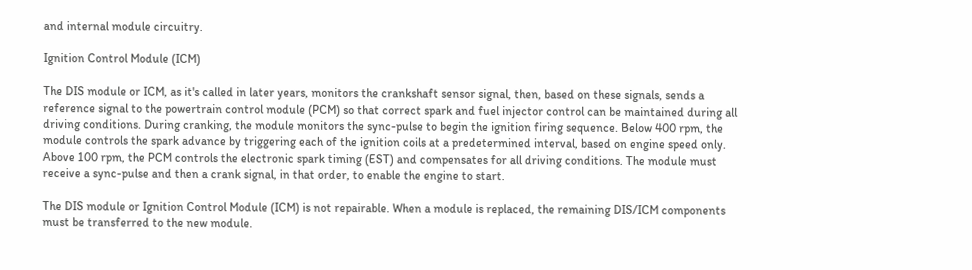and internal module circuitry.

Ignition Control Module (ICM)

The DIS module or ICM, as it's called in later years, monitors the crankshaft sensor signal, then, based on these signals, sends a reference signal to the powertrain control module (PCM) so that correct spark and fuel injector control can be maintained during all driving conditions. During cranking, the module monitors the sync-pulse to begin the ignition firing sequence. Below 400 rpm, the module controls the spark advance by triggering each of the ignition coils at a predetermined interval, based on engine speed only. Above 100 rpm, the PCM controls the electronic spark timing (EST) and compensates for all driving conditions. The module must receive a sync-pulse and then a crank signal, in that order, to enable the engine to start.

The DIS module or Ignition Control Module (ICM) is not repairable. When a module is replaced, the remaining DIS/ICM components must be transferred to the new module.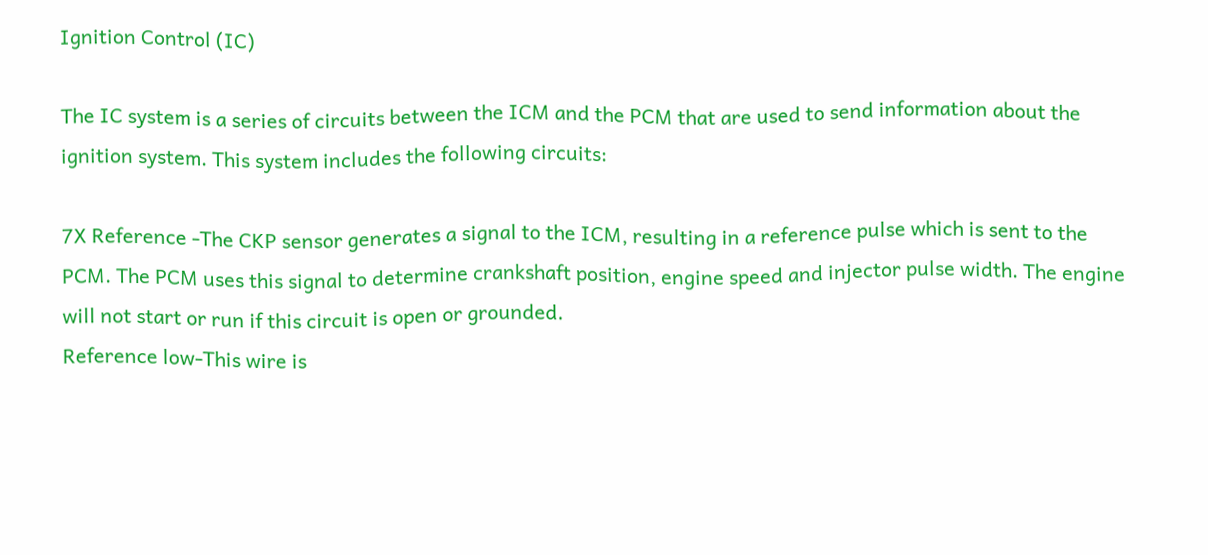Ignition Control (IC)

The IC system is a series of circuits between the ICM and the PCM that are used to send information about the ignition system. This system includes the following circuits:

7X Reference -The CKP sensor generates a signal to the ICM, resulting in a reference pulse which is sent to the PCM. The PCM uses this signal to determine crankshaft position, engine speed and injector pulse width. The engine will not start or run if this circuit is open or grounded.
Reference low-This wire is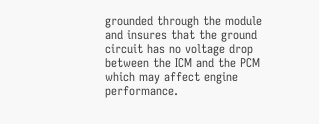grounded through the module and insures that the ground circuit has no voltage drop between the ICM and the PCM which may affect engine performance.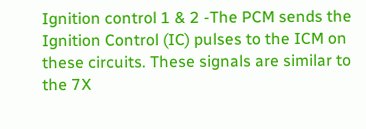Ignition control 1 & 2 -The PCM sends the Ignition Control (IC) pulses to the ICM on these circuits. These signals are similar to the 7X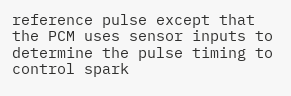reference pulse except that the PCM uses sensor inputs to determine the pulse timing to control spark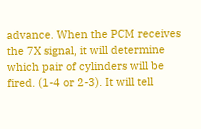advance. When the PCM receives the 7X signal, it will determine which pair of cylinders will be fired. (1-4 or 2-3). It will tell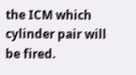the ICM which cylinder pair will be fired.